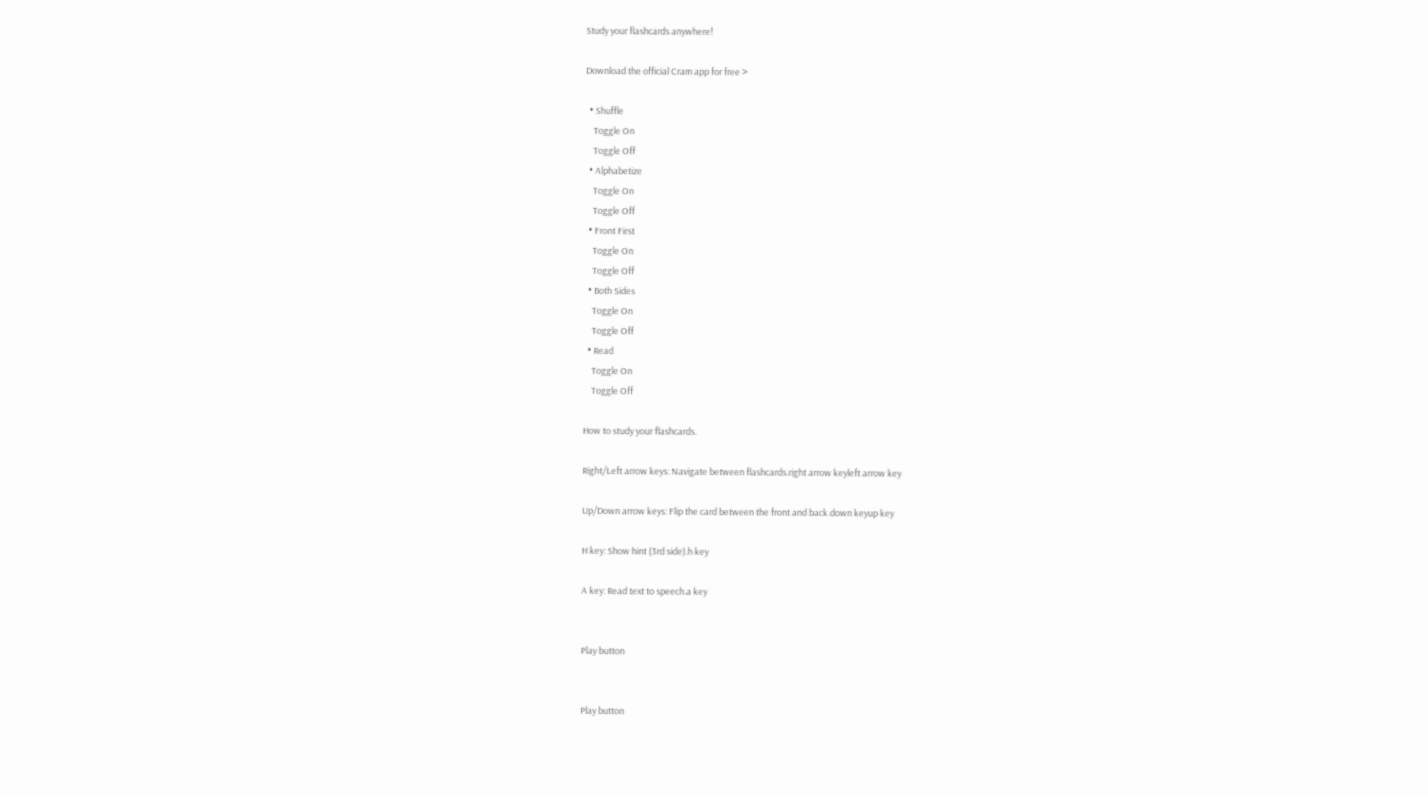Study your flashcards anywhere!

Download the official Cram app for free >

  • Shuffle
    Toggle On
    Toggle Off
  • Alphabetize
    Toggle On
    Toggle Off
  • Front First
    Toggle On
    Toggle Off
  • Both Sides
    Toggle On
    Toggle Off
  • Read
    Toggle On
    Toggle Off

How to study your flashcards.

Right/Left arrow keys: Navigate between flashcards.right arrow keyleft arrow key

Up/Down arrow keys: Flip the card between the front and back.down keyup key

H key: Show hint (3rd side).h key

A key: Read text to speech.a key


Play button


Play button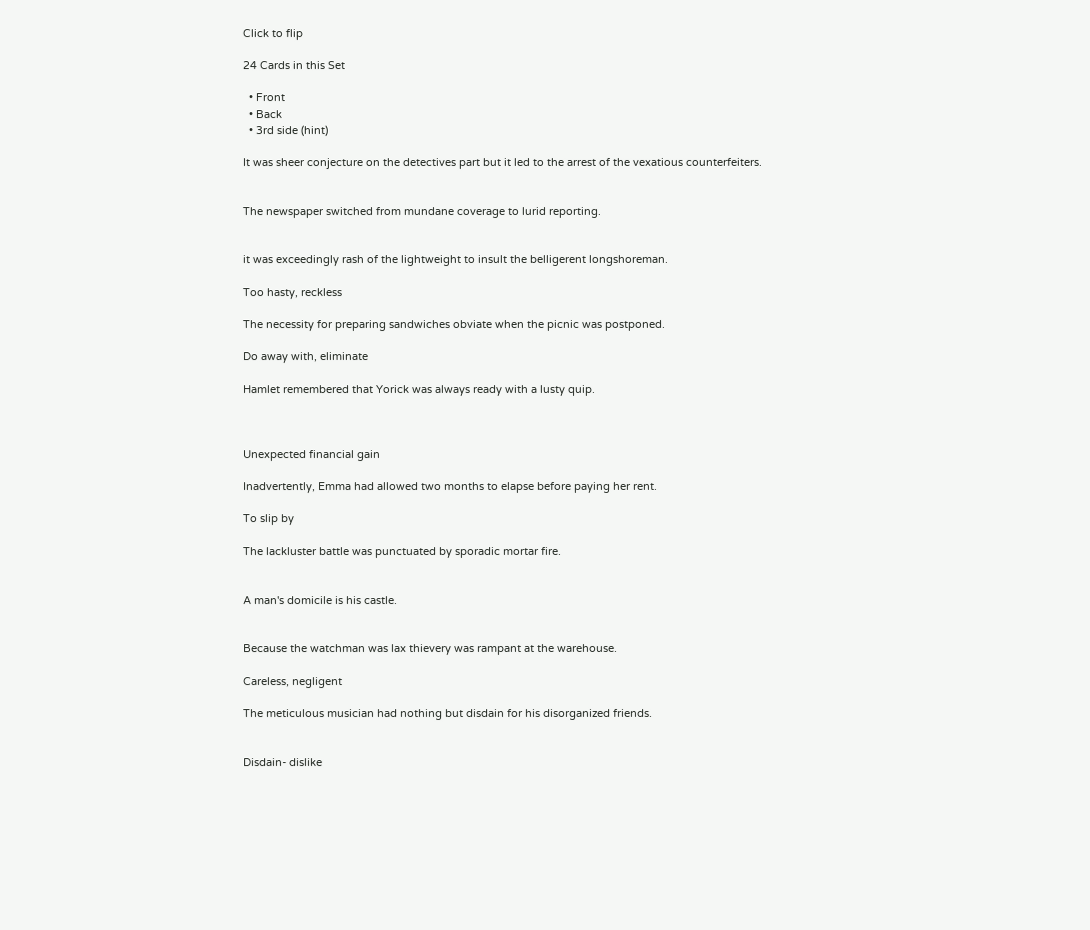Click to flip

24 Cards in this Set

  • Front
  • Back
  • 3rd side (hint)

It was sheer conjecture on the detectives part but it led to the arrest of the vexatious counterfeiters.


The newspaper switched from mundane coverage to lurid reporting.


it was exceedingly rash of the lightweight to insult the belligerent longshoreman.

Too hasty, reckless

The necessity for preparing sandwiches obviate when the picnic was postponed.

Do away with, eliminate

Hamlet remembered that Yorick was always ready with a lusty quip.



Unexpected financial gain

Inadvertently, Emma had allowed two months to elapse before paying her rent.

To slip by

The lackluster battle was punctuated by sporadic mortar fire.


A man's domicile is his castle.


Because the watchman was lax thievery was rampant at the warehouse.

Careless, negligent

The meticulous musician had nothing but disdain for his disorganized friends.


Disdain- dislike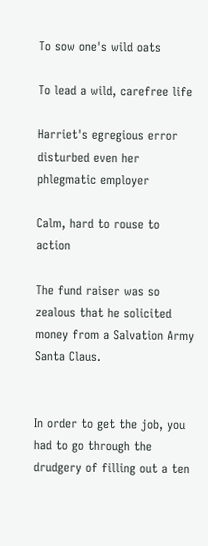To sow one's wild oats

To lead a wild, carefree life

Harriet's egregious error disturbed even her phlegmatic employer

Calm, hard to rouse to action

The fund raiser was so zealous that he solicited money from a Salvation Army Santa Claus.


In order to get the job, you had to go through the drudgery of filling out a ten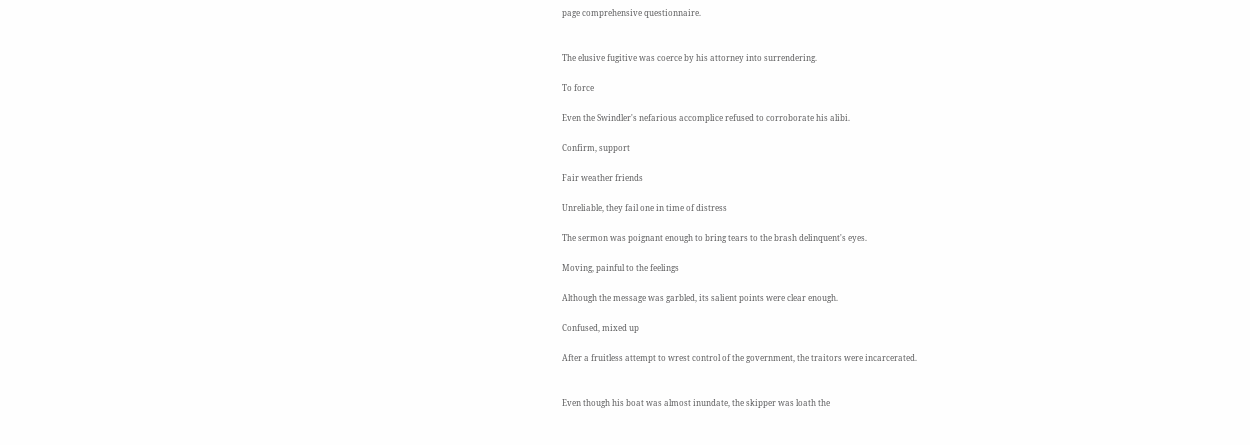page comprehensive questionnaire.


The elusive fugitive was coerce by his attorney into surrendering.

To force

Even the Swindler's nefarious accomplice refused to corroborate his alibi.

Confirm, support

Fair weather friends

Unreliable, they fail one in time of distress

The sermon was poignant enough to bring tears to the brash delinquent's eyes.

Moving, painful to the feelings

Although the message was garbled, its salient points were clear enough.

Confused, mixed up

After a fruitless attempt to wrest control of the government, the traitors were incarcerated.


Even though his boat was almost inundate, the skipper was loath the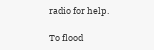radio for help.

To flood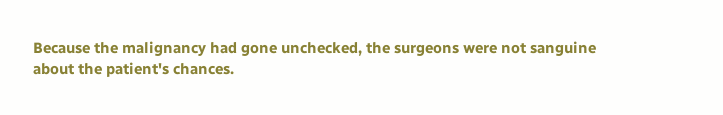Because the malignancy had gone unchecked, the surgeons were not sanguine about the patient's chances.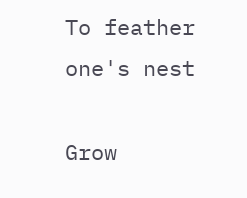To feather one's nest

Grow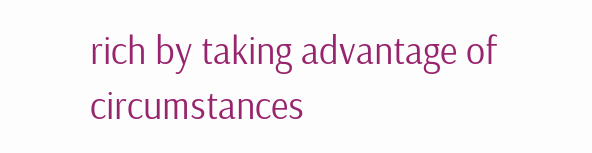rich by taking advantage of circumstances